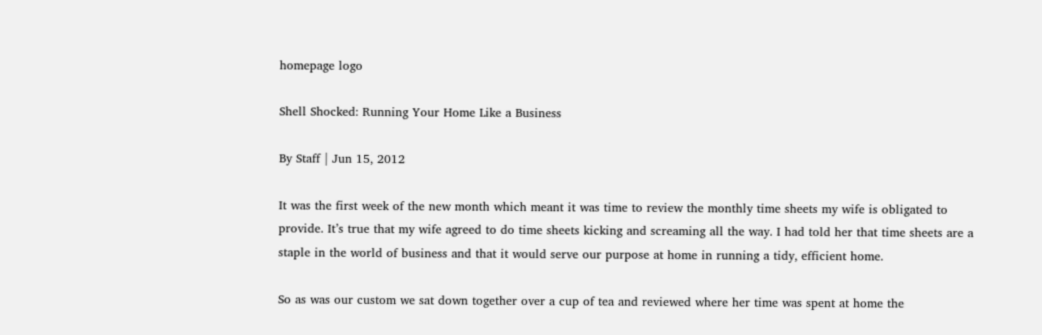homepage logo

Shell Shocked: Running Your Home Like a Business

By Staff | Jun 15, 2012

It was the first week of the new month which meant it was time to review the monthly time sheets my wife is obligated to provide. It’s true that my wife agreed to do time sheets kicking and screaming all the way. I had told her that time sheets are a staple in the world of business and that it would serve our purpose at home in running a tidy, efficient home.

So as was our custom we sat down together over a cup of tea and reviewed where her time was spent at home the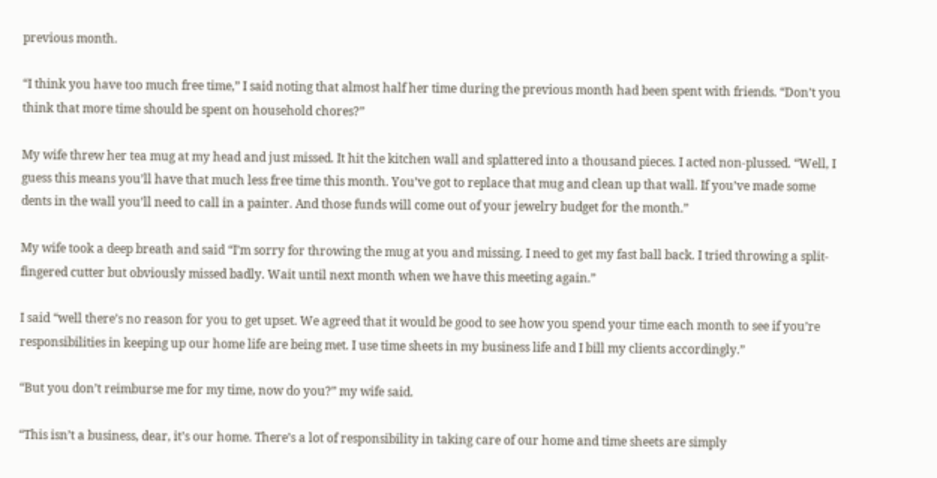previous month.

“I think you have too much free time,” I said noting that almost half her time during the previous month had been spent with friends. “Don’t you think that more time should be spent on household chores?”

My wife threw her tea mug at my head and just missed. It hit the kitchen wall and splattered into a thousand pieces. I acted non-plussed. “Well, I guess this means you’ll have that much less free time this month. You’ve got to replace that mug and clean up that wall. If you’ve made some dents in the wall you’ll need to call in a painter. And those funds will come out of your jewelry budget for the month.”

My wife took a deep breath and said “I’m sorry for throwing the mug at you and missing. I need to get my fast ball back. I tried throwing a split-fingered cutter but obviously missed badly. Wait until next month when we have this meeting again.”

I said “well there’s no reason for you to get upset. We agreed that it would be good to see how you spend your time each month to see if you’re responsibilities in keeping up our home life are being met. I use time sheets in my business life and I bill my clients accordingly.”

“But you don’t reimburse me for my time, now do you?” my wife said.

“This isn’t a business, dear, it’s our home. There’s a lot of responsibility in taking care of our home and time sheets are simply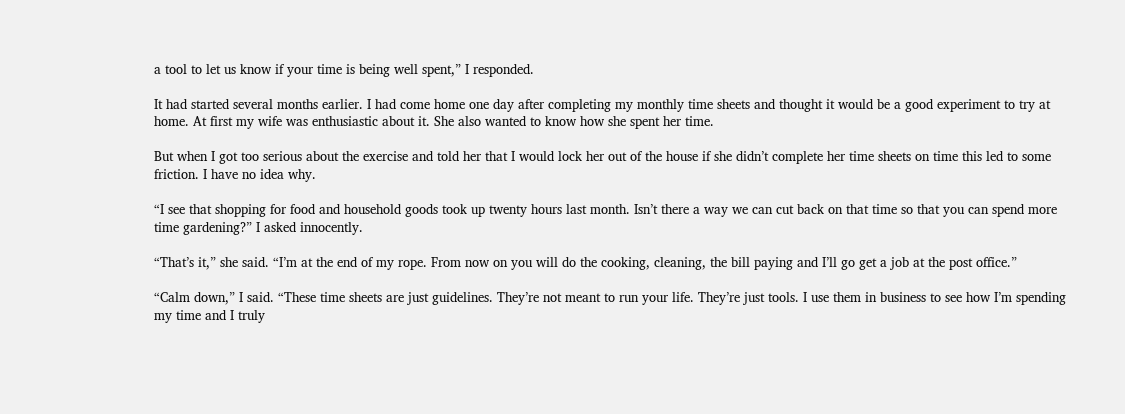a tool to let us know if your time is being well spent,” I responded.

It had started several months earlier. I had come home one day after completing my monthly time sheets and thought it would be a good experiment to try at home. At first my wife was enthusiastic about it. She also wanted to know how she spent her time.

But when I got too serious about the exercise and told her that I would lock her out of the house if she didn’t complete her time sheets on time this led to some friction. I have no idea why.

“I see that shopping for food and household goods took up twenty hours last month. Isn’t there a way we can cut back on that time so that you can spend more time gardening?” I asked innocently.

“That’s it,” she said. “I’m at the end of my rope. From now on you will do the cooking, cleaning, the bill paying and I’ll go get a job at the post office.”

“Calm down,” I said. “These time sheets are just guidelines. They’re not meant to run your life. They’re just tools. I use them in business to see how I’m spending my time and I truly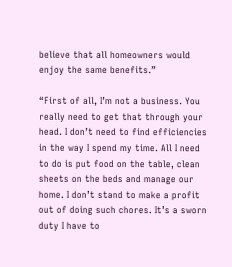believe that all homeowners would enjoy the same benefits.”

“First of all, I’m not a business. You really need to get that through your head. I don’t need to find efficiencies in the way I spend my time. All I need to do is put food on the table, clean sheets on the beds and manage our home. I don’t stand to make a profit out of doing such chores. It’s a sworn duty I have to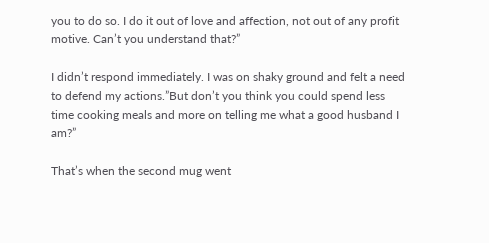you to do so. I do it out of love and affection, not out of any profit motive. Can’t you understand that?”

I didn’t respond immediately. I was on shaky ground and felt a need to defend my actions.”But don’t you think you could spend less time cooking meals and more on telling me what a good husband I am?”

That’s when the second mug went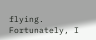flying. Fortunately, I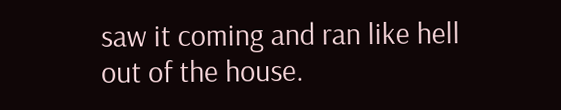saw it coming and ran like hell out of the house.